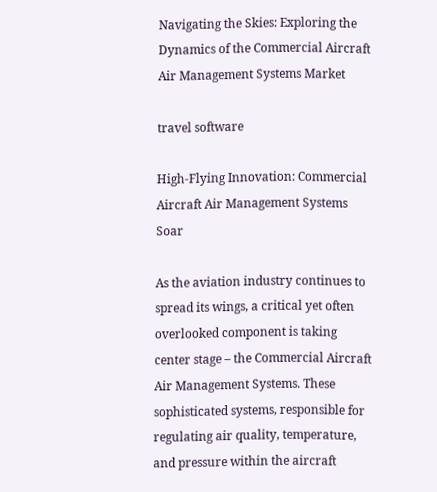Navigating the Skies: Exploring the Dynamics of the Commercial Aircraft Air Management Systems Market

travel software

High-Flying Innovation: Commercial Aircraft Air Management Systems Soar

As the aviation industry continues to spread its wings, a critical yet often overlooked component is taking center stage – the Commercial Aircraft Air Management Systems. These sophisticated systems, responsible for regulating air quality, temperature, and pressure within the aircraft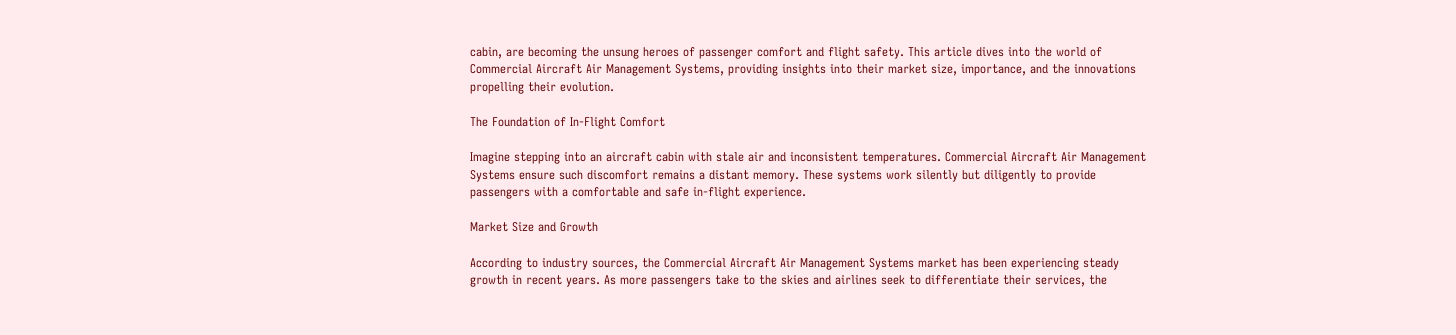cabin, are becoming the unsung heroes of passenger comfort and flight safety. This article dives into the world of Commercial Aircraft Air Management Systems, providing insights into their market size, importance, and the innovations propelling their evolution.

The Foundation of In-Flight Comfort

Imagine stepping into an aircraft cabin with stale air and inconsistent temperatures. Commercial Aircraft Air Management Systems ensure such discomfort remains a distant memory. These systems work silently but diligently to provide passengers with a comfortable and safe in-flight experience.

Market Size and Growth

According to industry sources, the Commercial Aircraft Air Management Systems market has been experiencing steady growth in recent years. As more passengers take to the skies and airlines seek to differentiate their services, the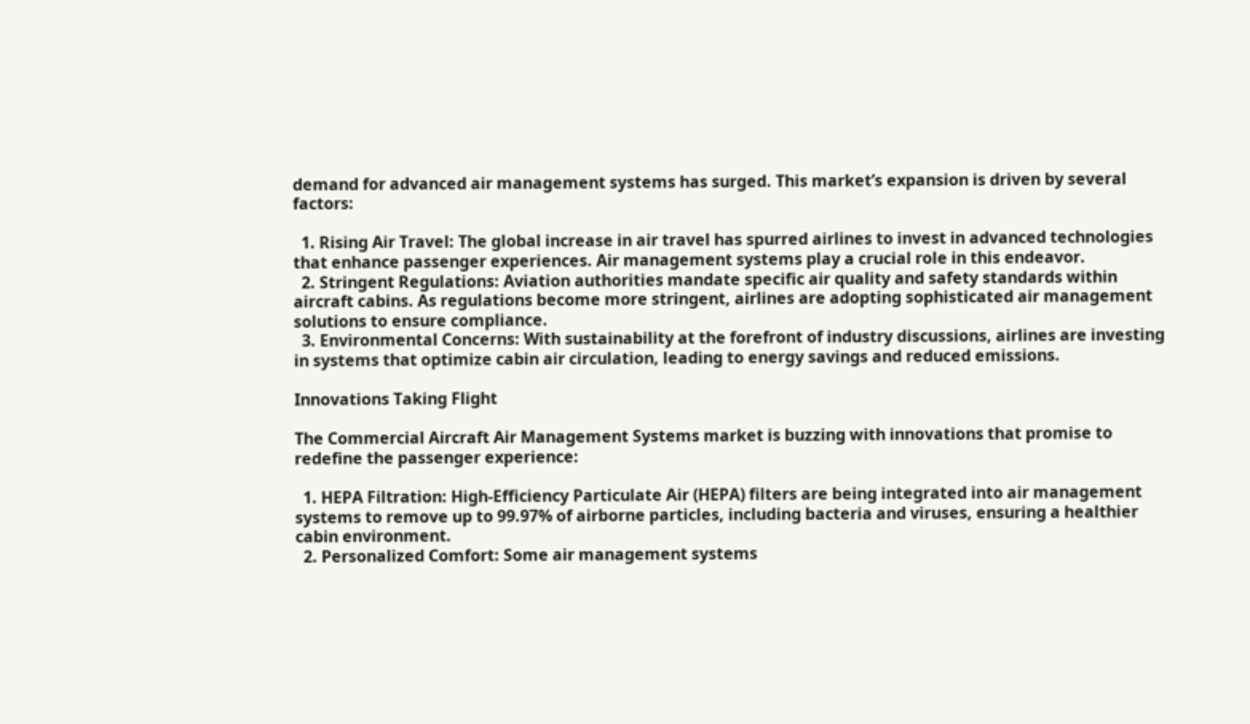demand for advanced air management systems has surged. This market’s expansion is driven by several factors:

  1. Rising Air Travel: The global increase in air travel has spurred airlines to invest in advanced technologies that enhance passenger experiences. Air management systems play a crucial role in this endeavor.
  2. Stringent Regulations: Aviation authorities mandate specific air quality and safety standards within aircraft cabins. As regulations become more stringent, airlines are adopting sophisticated air management solutions to ensure compliance.
  3. Environmental Concerns: With sustainability at the forefront of industry discussions, airlines are investing in systems that optimize cabin air circulation, leading to energy savings and reduced emissions.

Innovations Taking Flight

The Commercial Aircraft Air Management Systems market is buzzing with innovations that promise to redefine the passenger experience:

  1. HEPA Filtration: High-Efficiency Particulate Air (HEPA) filters are being integrated into air management systems to remove up to 99.97% of airborne particles, including bacteria and viruses, ensuring a healthier cabin environment.
  2. Personalized Comfort: Some air management systems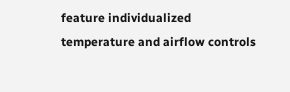feature individualized temperature and airflow controls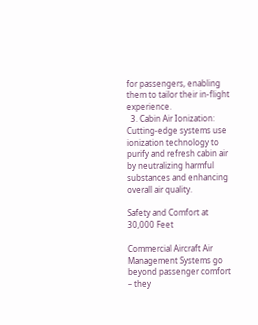for passengers, enabling them to tailor their in-flight experience.
  3. Cabin Air Ionization: Cutting-edge systems use ionization technology to purify and refresh cabin air by neutralizing harmful substances and enhancing overall air quality.

Safety and Comfort at 30,000 Feet

Commercial Aircraft Air Management Systems go beyond passenger comfort – they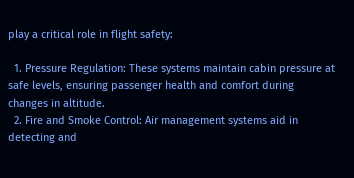play a critical role in flight safety:

  1. Pressure Regulation: These systems maintain cabin pressure at safe levels, ensuring passenger health and comfort during changes in altitude.
  2. Fire and Smoke Control: Air management systems aid in detecting and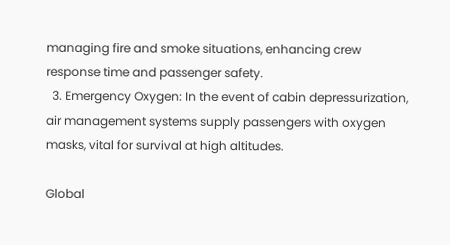managing fire and smoke situations, enhancing crew response time and passenger safety.
  3. Emergency Oxygen: In the event of cabin depressurization, air management systems supply passengers with oxygen masks, vital for survival at high altitudes.

Global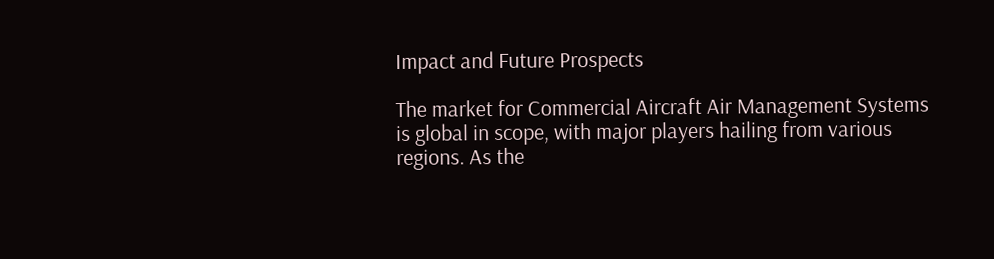Impact and Future Prospects

The market for Commercial Aircraft Air Management Systems is global in scope, with major players hailing from various regions. As the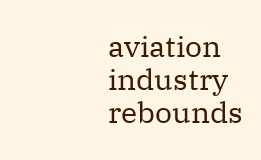aviation industry rebounds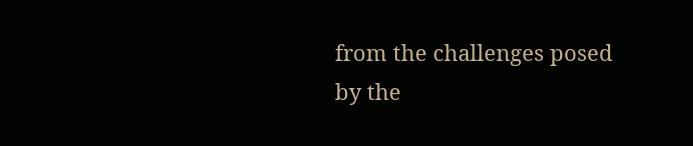from the challenges posed by the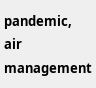pandemic, air management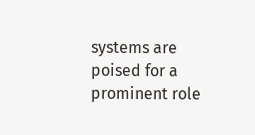systems are poised for a prominent role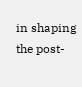in shaping the post-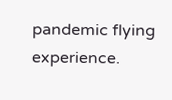pandemic flying experience.